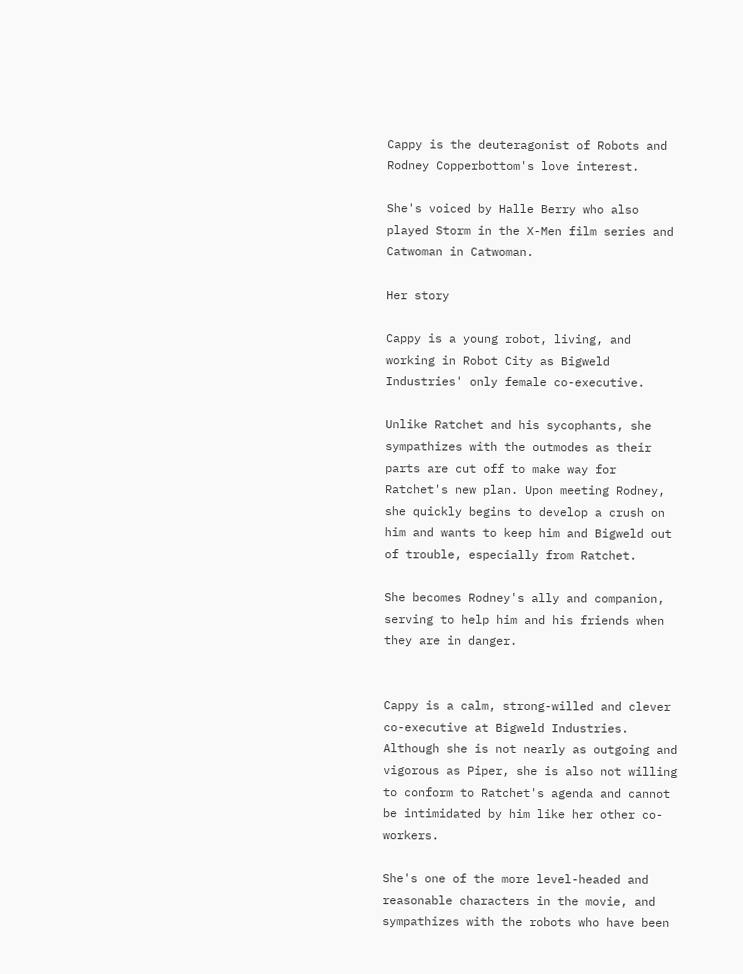Cappy is the deuteragonist of Robots and Rodney Copperbottom's love interest.

She's voiced by Halle Berry who also played Storm in the X-Men film series and Catwoman in Catwoman.

Her story

Cappy is a young robot, living, and working in Robot City as Bigweld Industries' only female co-executive.

Unlike Ratchet and his sycophants, she sympathizes with the outmodes as their parts are cut off to make way for Ratchet's new plan. Upon meeting Rodney, she quickly begins to develop a crush on him and wants to keep him and Bigweld out of trouble, especially from Ratchet.

She becomes Rodney's ally and companion, serving to help him and his friends when they are in danger.


Cappy is a calm, strong-willed and clever co-executive at Bigweld Industries. Although she is not nearly as outgoing and vigorous as Piper, she is also not willing to conform to Ratchet's agenda and cannot be intimidated by him like her other co-workers.

She's one of the more level-headed and reasonable characters in the movie, and sympathizes with the robots who have been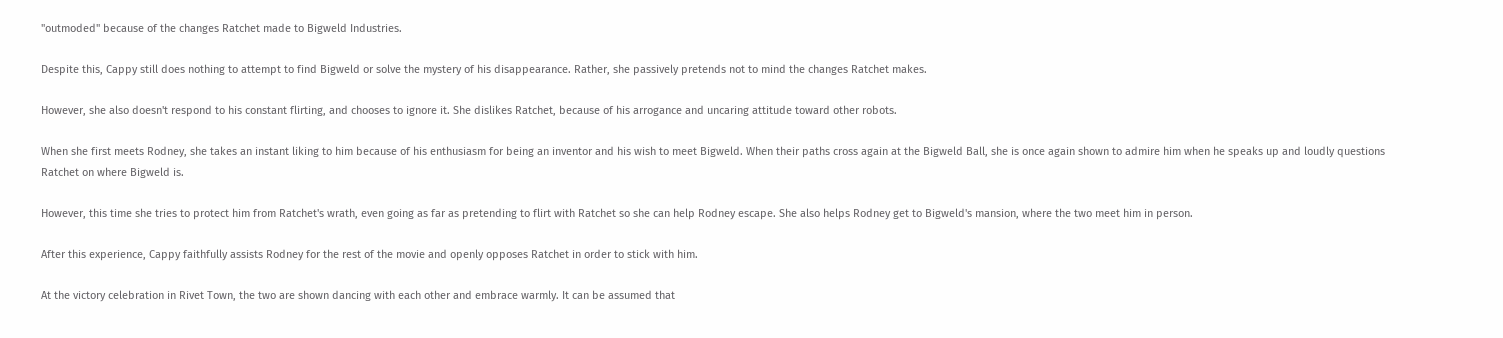"outmoded" because of the changes Ratchet made to Bigweld Industries.

Despite this, Cappy still does nothing to attempt to find Bigweld or solve the mystery of his disappearance. Rather, she passively pretends not to mind the changes Ratchet makes.

However, she also doesn't respond to his constant flirting, and chooses to ignore it. She dislikes Ratchet, because of his arrogance and uncaring attitude toward other robots.

When she first meets Rodney, she takes an instant liking to him because of his enthusiasm for being an inventor and his wish to meet Bigweld. When their paths cross again at the Bigweld Ball, she is once again shown to admire him when he speaks up and loudly questions Ratchet on where Bigweld is.

However, this time she tries to protect him from Ratchet's wrath, even going as far as pretending to flirt with Ratchet so she can help Rodney escape. She also helps Rodney get to Bigweld's mansion, where the two meet him in person.

After this experience, Cappy faithfully assists Rodney for the rest of the movie and openly opposes Ratchet in order to stick with him.

At the victory celebration in Rivet Town, the two are shown dancing with each other and embrace warmly. It can be assumed that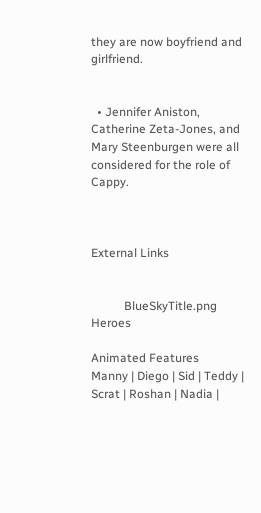they are now boyfriend and girlfriend.


  • Jennifer Aniston, Catherine Zeta-Jones, and Mary Steenburgen were all considered for the role of Cappy.



External Links


           BlueSkyTitle.png Heroes

Animated Features
Manny | Diego | Sid | Teddy | Scrat | Roshan | Nadia |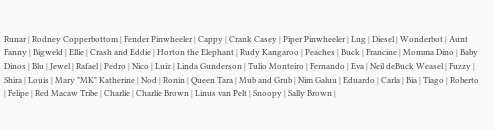Runar | Rodney Copperbottom | Fender Pinwheeler | Cappy | Crank Casey | Piper Pinwheeler | Lug | Diesel | Wonderbot | Aunt Fanny | Bigweld | Ellie | Crash and Eddie | Horton the Elephant | Rudy Kangaroo | Peaches | Buck | Francine | Momma Dino | Baby Dinos | Blu | Jewel | Rafael | Pedro | Nico | Luiz | Linda Gunderson | Tulio Monteiro | Fernando | Eva | Neil deBuck Weasel | Fuzzy | Shira | Louis | Mary "MK" Katherine | Nod | Ronin | Queen Tara | Mub and Grub | Nim Galuu | Eduardo | Carla | Bia | Tiago | Roberto | Felipe | Red Macaw Tribe | Charlie | Charlie Brown | Linus van Pelt | Snoopy | Sally Brown |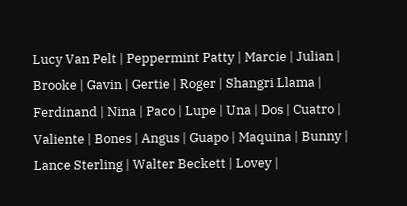Lucy Van Pelt | Peppermint Patty | Marcie | Julian | Brooke | Gavin | Gertie | Roger | Shangri Llama | Ferdinand | Nina | Paco | Lupe | Una | Dos | Cuatro | Valiente | Bones | Angus | Guapo | Maquina | Bunny | Lance Sterling | Walter Beckett | Lovey |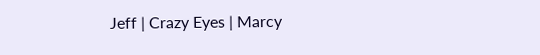Jeff | Crazy Eyes | Marcy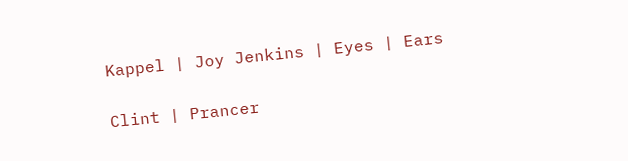Kappel | Joy Jenkins | Eyes | Ears

Clint | Prancer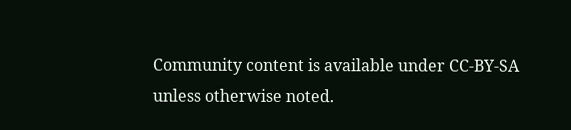Community content is available under CC-BY-SA unless otherwise noted.